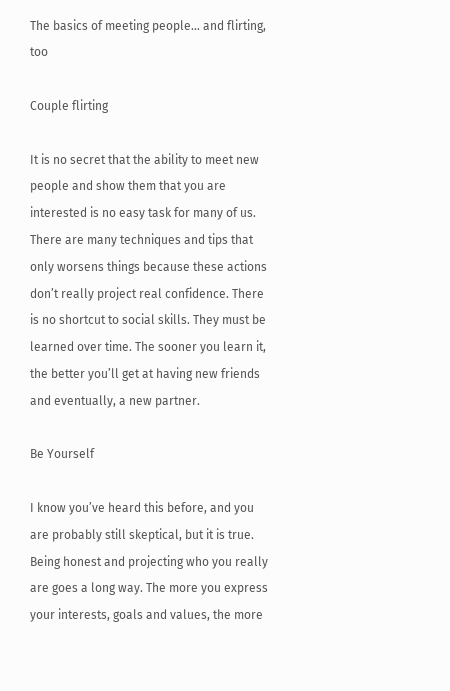The basics of meeting people… and flirting, too

Couple flirting

It is no secret that the ability to meet new people and show them that you are interested is no easy task for many of us. There are many techniques and tips that only worsens things because these actions don’t really project real confidence. There is no shortcut to social skills. They must be learned over time. The sooner you learn it, the better you’ll get at having new friends and eventually, a new partner.

Be Yourself

I know you’ve heard this before, and you are probably still skeptical, but it is true. Being honest and projecting who you really are goes a long way. The more you express your interests, goals and values, the more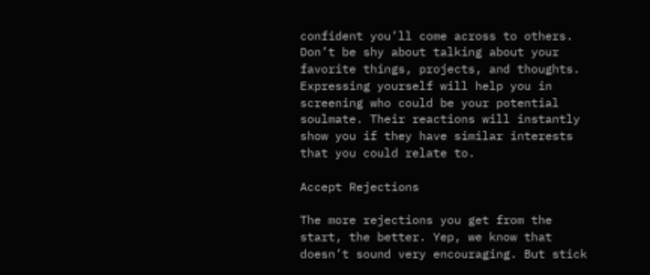confident you’ll come across to others. Don’t be shy about talking about your favorite things, projects, and thoughts. Expressing yourself will help you in screening who could be your potential soulmate. Their reactions will instantly show you if they have similar interests that you could relate to.

Accept Rejections

The more rejections you get from the start, the better. Yep, we know that doesn’t sound very encouraging. But stick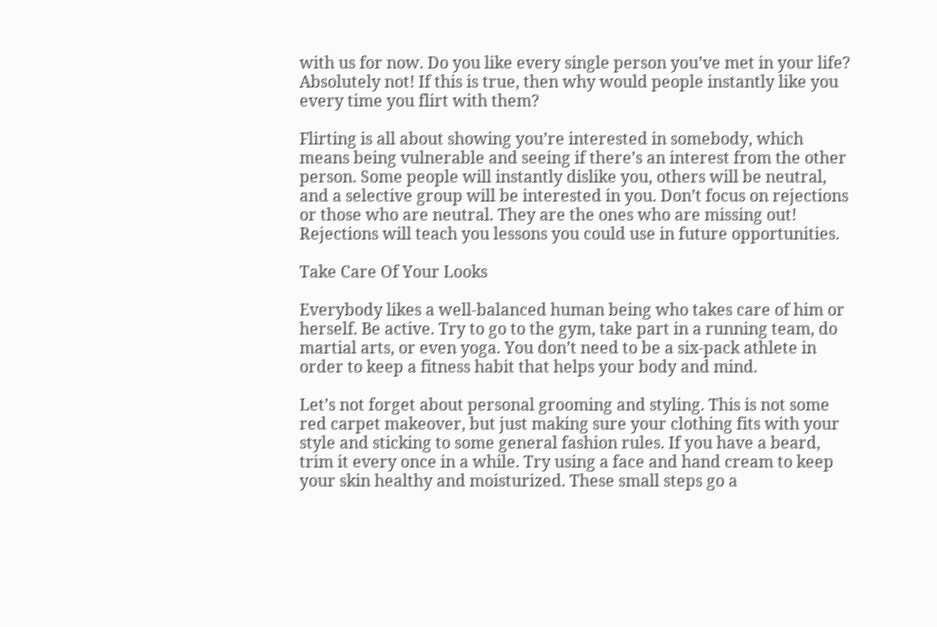with us for now. Do you like every single person you’ve met in your life? Absolutely not! If this is true, then why would people instantly like you every time you flirt with them?

Flirting is all about showing you’re interested in somebody, which means being vulnerable and seeing if there’s an interest from the other person. Some people will instantly dislike you, others will be neutral, and a selective group will be interested in you. Don’t focus on rejections or those who are neutral. They are the ones who are missing out! Rejections will teach you lessons you could use in future opportunities.

Take Care Of Your Looks

Everybody likes a well-balanced human being who takes care of him or herself. Be active. Try to go to the gym, take part in a running team, do martial arts, or even yoga. You don’t need to be a six-pack athlete in order to keep a fitness habit that helps your body and mind.

Let’s not forget about personal grooming and styling. This is not some red carpet makeover, but just making sure your clothing fits with your style and sticking to some general fashion rules. If you have a beard, trim it every once in a while. Try using a face and hand cream to keep your skin healthy and moisturized. These small steps go a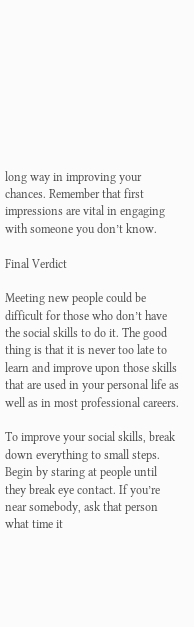long way in improving your chances. Remember that first impressions are vital in engaging with someone you don’t know.

Final Verdict

Meeting new people could be difficult for those who don’t have the social skills to do it. The good thing is that it is never too late to learn and improve upon those skills that are used in your personal life as well as in most professional careers.

To improve your social skills, break down everything to small steps. Begin by staring at people until they break eye contact. If you’re near somebody, ask that person what time it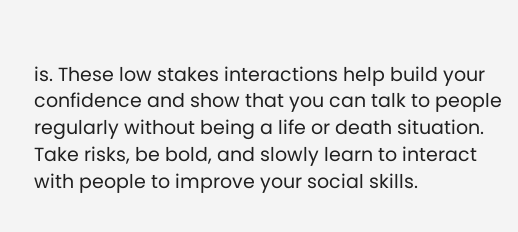is. These low stakes interactions help build your confidence and show that you can talk to people regularly without being a life or death situation. Take risks, be bold, and slowly learn to interact with people to improve your social skills.